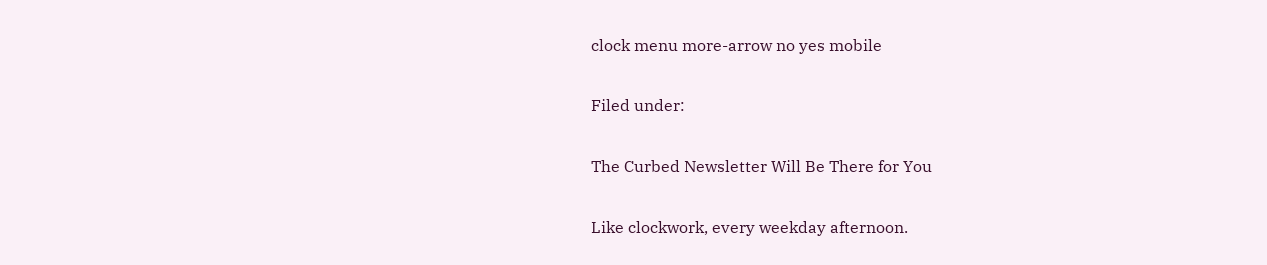clock menu more-arrow no yes mobile

Filed under:

The Curbed Newsletter Will Be There for You

Like clockwork, every weekday afternoon.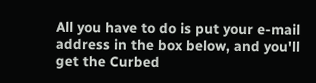All you have to do is put your e-mail address in the box below, and you'll get the Curbed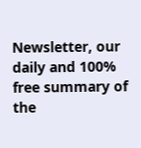Newsletter, our daily and 100% free summary of the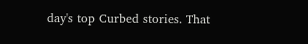day's top Curbed stories. That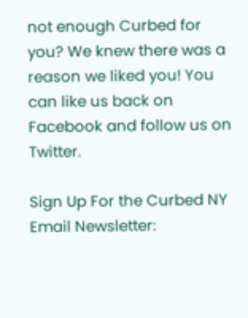not enough Curbed for you? We knew there was a reason we liked you! You can like us back on Facebook and follow us on Twitter.

Sign Up For the Curbed NY Email Newsletter: